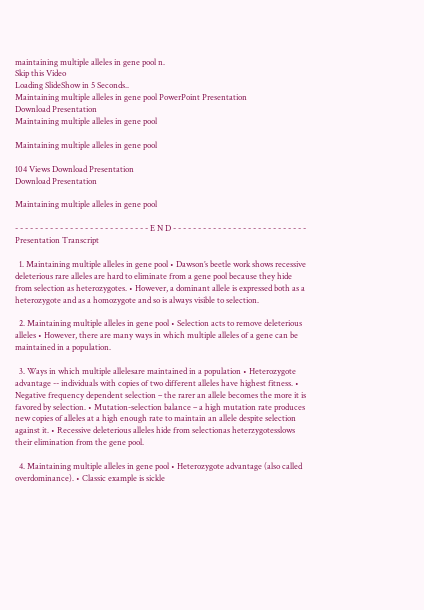maintaining multiple alleles in gene pool n.
Skip this Video
Loading SlideShow in 5 Seconds..
Maintaining multiple alleles in gene pool PowerPoint Presentation
Download Presentation
Maintaining multiple alleles in gene pool

Maintaining multiple alleles in gene pool

104 Views Download Presentation
Download Presentation

Maintaining multiple alleles in gene pool

- - - - - - - - - - - - - - - - - - - - - - - - - - - E N D - - - - - - - - - - - - - - - - - - - - - - - - - - -
Presentation Transcript

  1. Maintaining multiple alleles in gene pool • Dawson’s beetle work shows recessive deleterious rare alleles are hard to eliminate from a gene pool because they hide from selection as heterozygotes. • However, a dominant allele is expressed both as a heterozygote and as a homozygote and so is always visible to selection.

  2. Maintaining multiple alleles in gene pool • Selection acts to remove deleterious alleles • However, there are many ways in which multiple alleles of a gene can be maintained in a population.

  3. Ways in which multiple allelesare maintained in a population • Heterozygote advantage -- individuals with copies of two different alleles have highest fitness. • Negative frequency dependent selection – the rarer an allele becomes the more it is favored by selection. • Mutation-selection balance – a high mutation rate produces new copies of alleles at a high enough rate to maintain an allele despite selection against it. • Recessive deleterious alleles hide from selectionas heterzygotesslows their elimination from the gene pool.

  4. Maintaining multiple alleles in gene pool • Heterozygote advantage (also called overdominance). • Classic example is sickle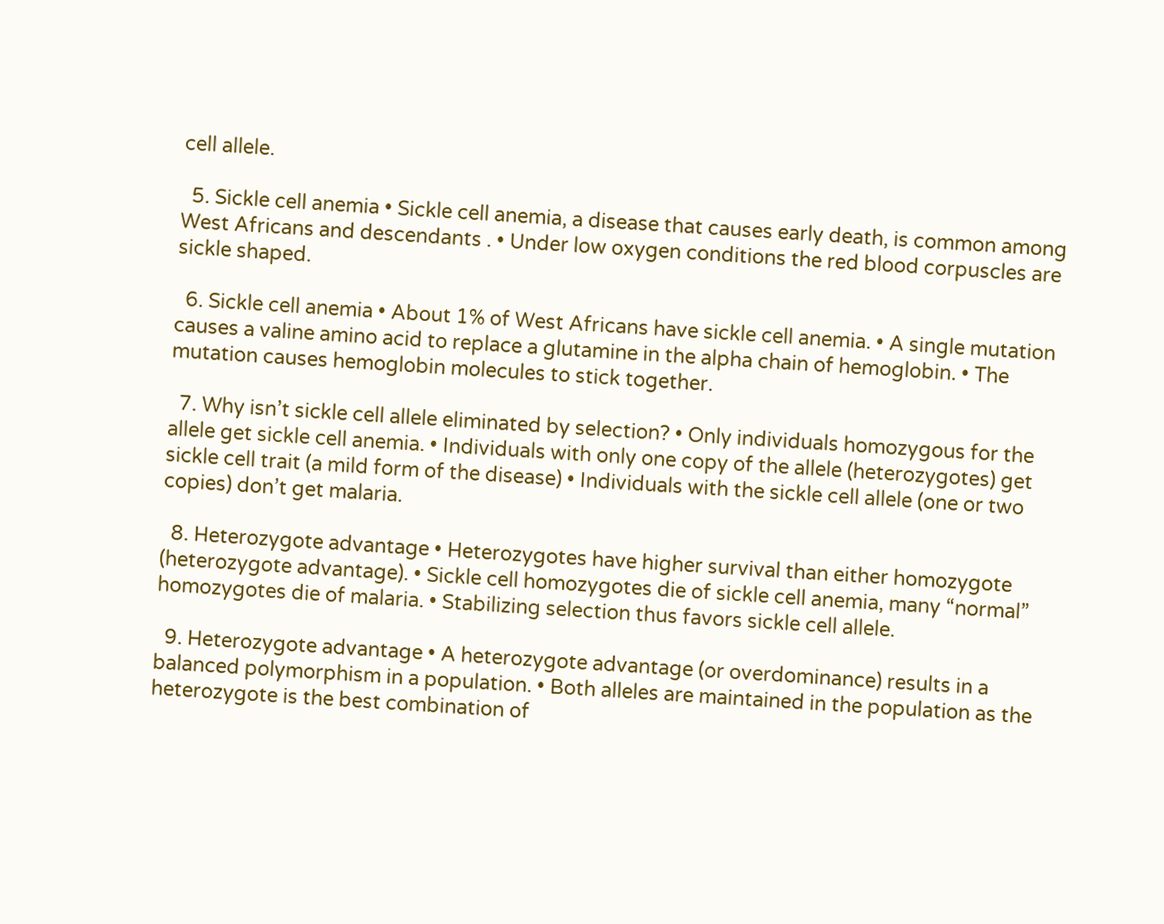cell allele.

  5. Sickle cell anemia • Sickle cell anemia, a disease that causes early death, is common among West Africans and descendants . • Under low oxygen conditions the red blood corpuscles are sickle shaped.

  6. Sickle cell anemia • About 1% of West Africans have sickle cell anemia. • A single mutation causes a valine amino acid to replace a glutamine in the alpha chain of hemoglobin. • The mutation causes hemoglobin molecules to stick together.

  7. Why isn’t sickle cell allele eliminated by selection? • Only individuals homozygous for the allele get sickle cell anemia. • Individuals with only one copy of the allele (heterozygotes) get sickle cell trait (a mild form of the disease) • Individuals with the sickle cell allele (one or two copies) don’t get malaria.

  8. Heterozygote advantage • Heterozygotes have higher survival than either homozygote (heterozygote advantage). • Sickle cell homozygotes die of sickle cell anemia, many “normal” homozygotes die of malaria. • Stabilizing selection thus favors sickle cell allele.

  9. Heterozygote advantage • A heterozygote advantage (or overdominance) results in a balanced polymorphism in a population. • Both alleles are maintained in the population as the heterozygote is the best combination of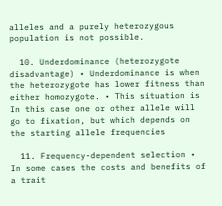alleles and a purely heterozygous population is not possible.

  10. Underdominance (heterozygote disadvantage) • Underdominance is when the heterozygote has lower fitness than either homozygote. • This situation is In this case one or other allele will go to fixation, but which depends on the starting allele frequencies

  11. Frequency-dependent selection • In some cases the costs and benefits of a trait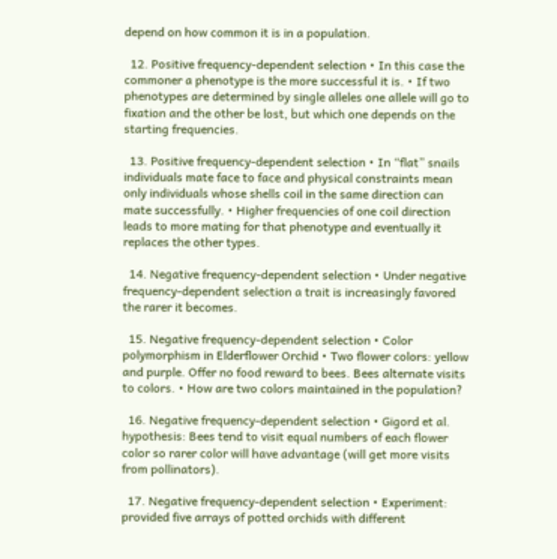depend on how common it is in a population.

  12. Positive frequency-dependent selection • In this case the commoner a phenotype is the more successful it is. • If two phenotypes are determined by single alleles one allele will go to fixation and the other be lost, but which one depends on the starting frequencies.

  13. Positive frequency-dependent selection • In “flat” snails individuals mate face to face and physical constraints mean only individuals whose shells coil in the same direction can mate successfully. • Higher frequencies of one coil direction leads to more mating for that phenotype and eventually it replaces the other types.

  14. Negative frequency-dependent selection • Under negative frequency-dependent selection a trait is increasingly favored the rarer it becomes.

  15. Negative frequency-dependent selection • Color polymorphism in Elderflower Orchid • Two flower colors: yellow and purple. Offer no food reward to bees. Bees alternate visits to colors. • How are two colors maintained in the population?

  16. Negative frequency-dependent selection • Gigord et al. hypothesis: Bees tend to visit equal numbers of each flower color so rarer color will have advantage (will get more visits from pollinators).

  17. Negative frequency-dependent selection • Experiment: provided five arrays of potted orchids with different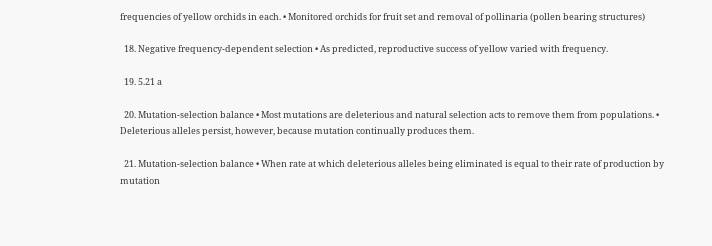frequencies of yellow orchids in each. • Monitored orchids for fruit set and removal of pollinaria (pollen bearing structures)

  18. Negative frequency-dependent selection • As predicted, reproductive success of yellow varied with frequency.

  19. 5.21 a

  20. Mutation-selection balance • Most mutations are deleterious and natural selection acts to remove them from populations. • Deleterious alleles persist, however, because mutation continually produces them.

  21. Mutation-selection balance • When rate at which deleterious alleles being eliminated is equal to their rate of production by mutation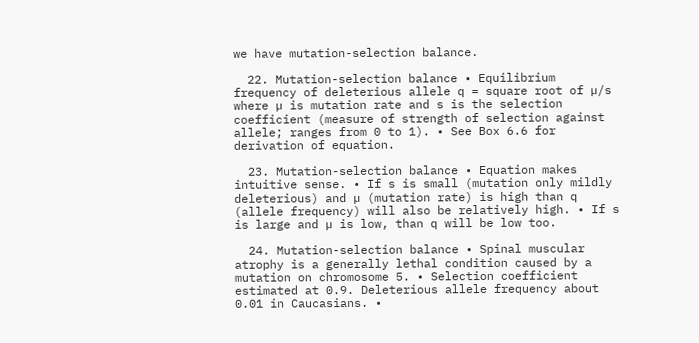we have mutation-selection balance.

  22. Mutation-selection balance • Equilibrium frequency of deleterious allele q = square root of µ/s where µ is mutation rate and s is the selection coefficient (measure of strength of selection against allele; ranges from 0 to 1). • See Box 6.6 for derivation of equation.

  23. Mutation-selection balance • Equation makes intuitive sense. • If s is small (mutation only mildly deleterious) and µ (mutation rate) is high than q (allele frequency) will also be relatively high. • If s is large and µ is low, than q will be low too.

  24. Mutation-selection balance • Spinal muscular atrophy is a generally lethal condition caused by a mutation on chromosome 5. • Selection coefficient estimated at 0.9. Deleterious allele frequency about 0.01 in Caucasians. •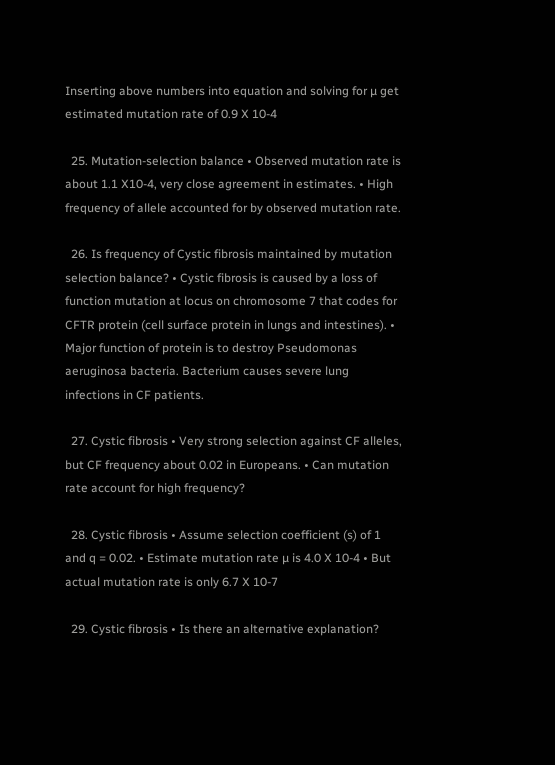Inserting above numbers into equation and solving for µ get estimated mutation rate of 0.9 X 10-4

  25. Mutation-selection balance • Observed mutation rate is about 1.1 X10-4, very close agreement in estimates. • High frequency of allele accounted for by observed mutation rate.

  26. Is frequency of Cystic fibrosis maintained by mutation selection balance? • Cystic fibrosis is caused by a loss of function mutation at locus on chromosome 7 that codes for CFTR protein (cell surface protein in lungs and intestines). • Major function of protein is to destroy Pseudomonas aeruginosa bacteria. Bacterium causes severe lung infections in CF patients.

  27. Cystic fibrosis • Very strong selection against CF alleles, but CF frequency about 0.02 in Europeans. • Can mutation rate account for high frequency?

  28. Cystic fibrosis • Assume selection coefficient (s) of 1 and q = 0.02. • Estimate mutation rate µ is 4.0 X 10-4 • But actual mutation rate is only 6.7 X 10-7

  29. Cystic fibrosis • Is there an alternative explanation?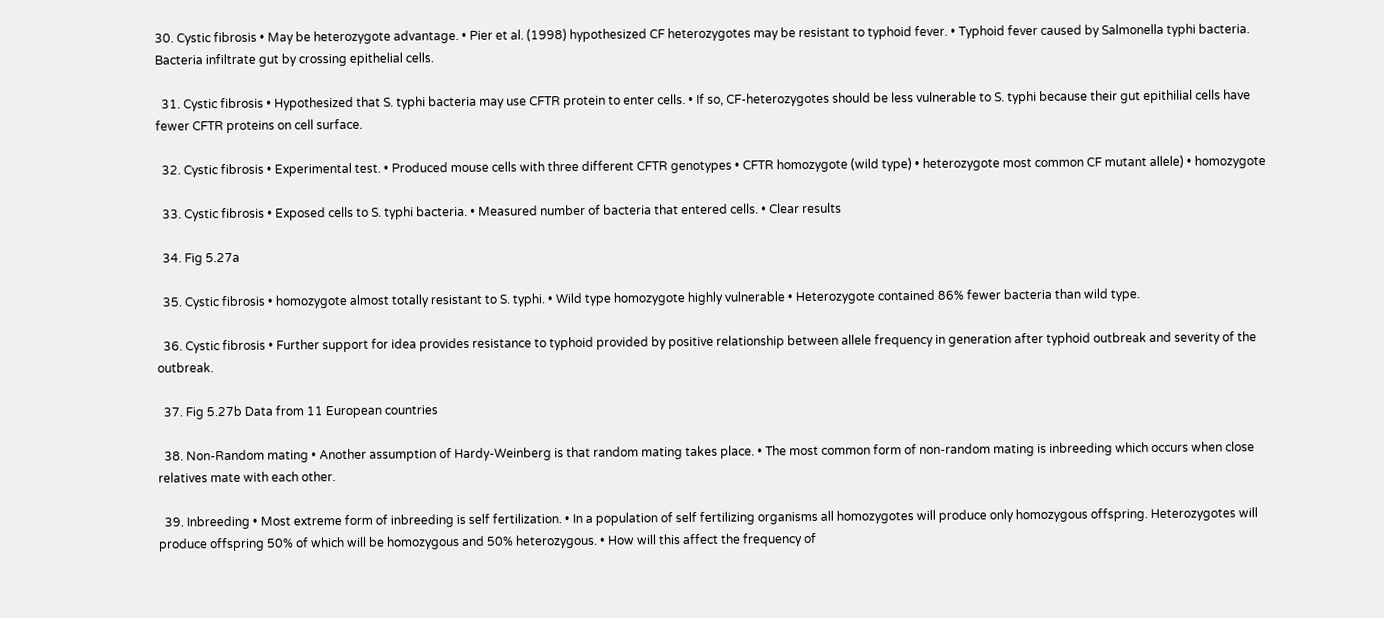30. Cystic fibrosis • May be heterozygote advantage. • Pier et al. (1998) hypothesized CF heterozygotes may be resistant to typhoid fever. • Typhoid fever caused by Salmonella typhi bacteria. Bacteria infiltrate gut by crossing epithelial cells.

  31. Cystic fibrosis • Hypothesized that S. typhi bacteria may use CFTR protein to enter cells. • If so, CF-heterozygotes should be less vulnerable to S. typhi because their gut epithilial cells have fewer CFTR proteins on cell surface.

  32. Cystic fibrosis • Experimental test. • Produced mouse cells with three different CFTR genotypes • CFTR homozygote (wild type) • heterozygote most common CF mutant allele) • homozygote

  33. Cystic fibrosis • Exposed cells to S. typhi bacteria. • Measured number of bacteria that entered cells. • Clear results

  34. Fig 5.27a

  35. Cystic fibrosis • homozygote almost totally resistant to S. typhi. • Wild type homozygote highly vulnerable • Heterozygote contained 86% fewer bacteria than wild type.

  36. Cystic fibrosis • Further support for idea provides resistance to typhoid provided by positive relationship between allele frequency in generation after typhoid outbreak and severity of the outbreak.

  37. Fig 5.27b Data from 11 European countries

  38. Non-Random mating • Another assumption of Hardy-Weinberg is that random mating takes place. • The most common form of non-random mating is inbreeding which occurs when close relatives mate with each other.

  39. Inbreeding • Most extreme form of inbreeding is self fertilization. • In a population of self fertilizing organisms all homozygotes will produce only homozygous offspring. Heterozygotes will produce offspring 50% of which will be homozygous and 50% heterozygous. • How will this affect the frequency of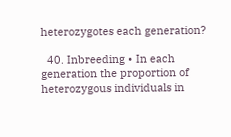heterozygotes each generation?

  40. Inbreeding • In each generation the proportion of heterozygous individuals in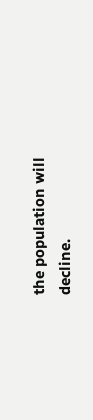the population will decline.